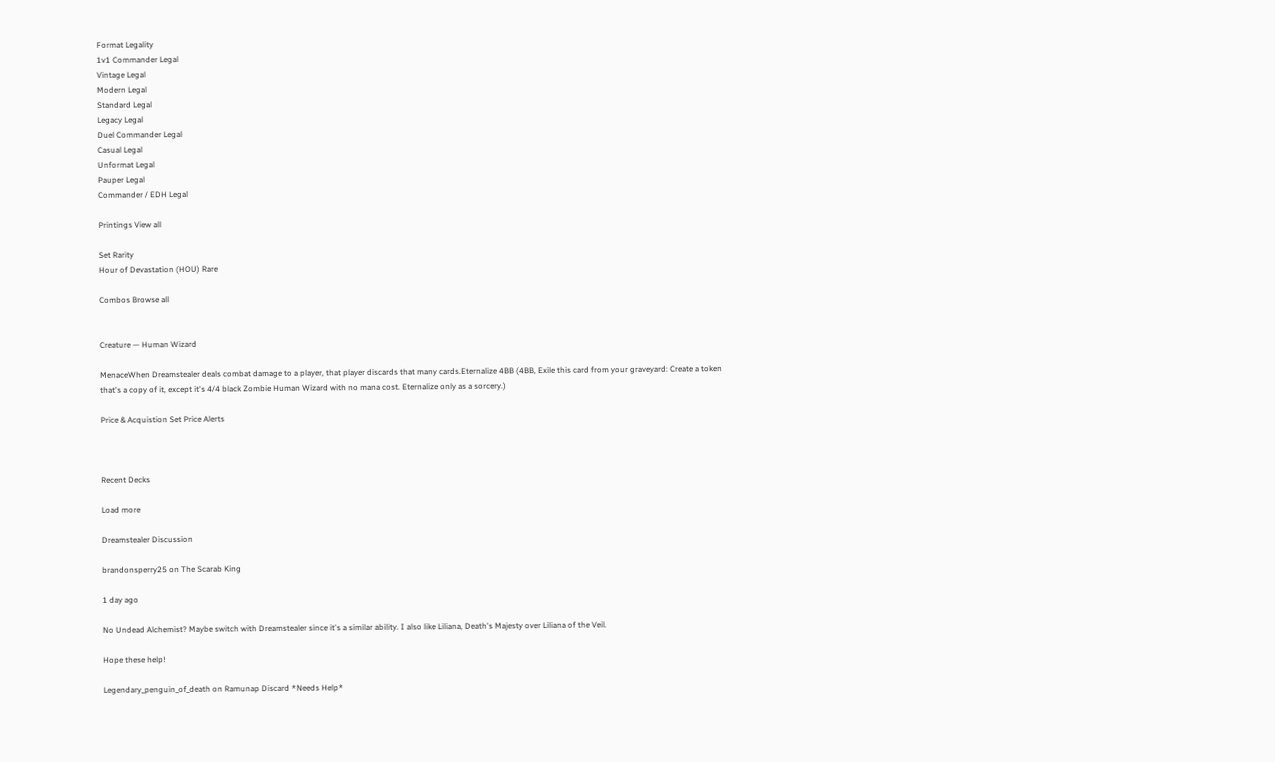Format Legality
1v1 Commander Legal
Vintage Legal
Modern Legal
Standard Legal
Legacy Legal
Duel Commander Legal
Casual Legal
Unformat Legal
Pauper Legal
Commander / EDH Legal

Printings View all

Set Rarity
Hour of Devastation (HOU) Rare

Combos Browse all


Creature — Human Wizard

MenaceWhen Dreamstealer deals combat damage to a player, that player discards that many cards.Eternalize 4BB (4BB, Exile this card from your graveyard: Create a token that's a copy of it, except it's 4/4 black Zombie Human Wizard with no mana cost. Eternalize only as a sorcery.)

Price & Acquistion Set Price Alerts



Recent Decks

Load more

Dreamstealer Discussion

brandonsperry25 on The Scarab King

1 day ago

No Undead Alchemist? Maybe switch with Dreamstealer since it's a similar ability. I also like Liliana, Death's Majesty over Liliana of the Veil.

Hope these help!

Legendary_penguin_of_death on Ramunap Discard *Needs Help*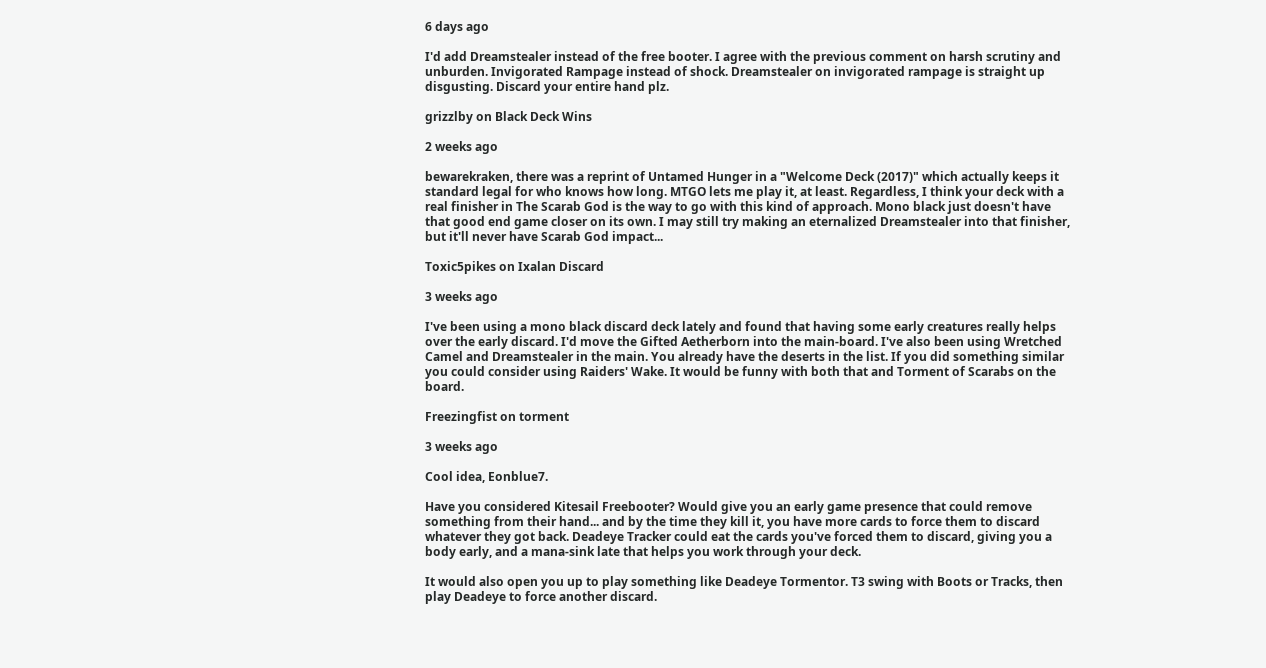6 days ago

I'd add Dreamstealer instead of the free booter. I agree with the previous comment on harsh scrutiny and unburden. Invigorated Rampage instead of shock. Dreamstealer on invigorated rampage is straight up disgusting. Discard your entire hand plz.

grizzlby on Black Deck Wins

2 weeks ago

bewarekraken, there was a reprint of Untamed Hunger in a "Welcome Deck (2017)" which actually keeps it standard legal for who knows how long. MTGO lets me play it, at least. Regardless, I think your deck with a real finisher in The Scarab God is the way to go with this kind of approach. Mono black just doesn't have that good end game closer on its own. I may still try making an eternalized Dreamstealer into that finisher, but it'll never have Scarab God impact...

Toxic5pikes on Ixalan Discard

3 weeks ago

I've been using a mono black discard deck lately and found that having some early creatures really helps over the early discard. I'd move the Gifted Aetherborn into the main-board. I've also been using Wretched Camel and Dreamstealer in the main. You already have the deserts in the list. If you did something similar you could consider using Raiders' Wake. It would be funny with both that and Torment of Scarabs on the board.

Freezingfist on torment

3 weeks ago

Cool idea, Eonblue7.

Have you considered Kitesail Freebooter? Would give you an early game presence that could remove something from their hand... and by the time they kill it, you have more cards to force them to discard whatever they got back. Deadeye Tracker could eat the cards you've forced them to discard, giving you a body early, and a mana-sink late that helps you work through your deck.

It would also open you up to play something like Deadeye Tormentor. T3 swing with Boots or Tracks, then play Deadeye to force another discard.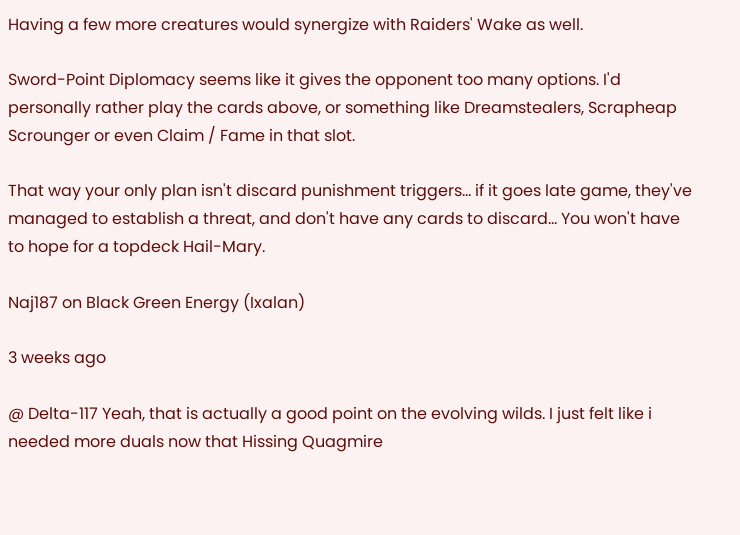Having a few more creatures would synergize with Raiders' Wake as well.

Sword-Point Diplomacy seems like it gives the opponent too many options. I'd personally rather play the cards above, or something like Dreamstealers, Scrapheap Scrounger or even Claim / Fame in that slot.

That way your only plan isn't discard punishment triggers... if it goes late game, they've managed to establish a threat, and don't have any cards to discard... You won't have to hope for a topdeck Hail-Mary.

Naj187 on Black Green Energy (Ixalan)

3 weeks ago

@ Delta-117 Yeah, that is actually a good point on the evolving wilds. I just felt like i needed more duals now that Hissing Quagmire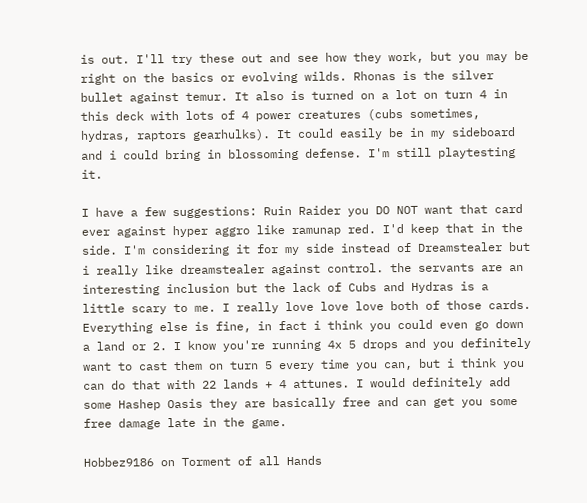is out. I'll try these out and see how they work, but you may be right on the basics or evolving wilds. Rhonas is the silver bullet against temur. It also is turned on a lot on turn 4 in this deck with lots of 4 power creatures (cubs sometimes, hydras, raptors gearhulks). It could easily be in my sideboard and i could bring in blossoming defense. I'm still playtesting it.

I have a few suggestions: Ruin Raider you DO NOT want that card ever against hyper aggro like ramunap red. I'd keep that in the side. I'm considering it for my side instead of Dreamstealer but i really like dreamstealer against control. the servants are an interesting inclusion but the lack of Cubs and Hydras is a little scary to me. I really love love love both of those cards. Everything else is fine, in fact i think you could even go down a land or 2. I know you're running 4x 5 drops and you definitely want to cast them on turn 5 every time you can, but i think you can do that with 22 lands + 4 attunes. I would definitely add some Hashep Oasis they are basically free and can get you some free damage late in the game.

Hobbez9186 on Torment of all Hands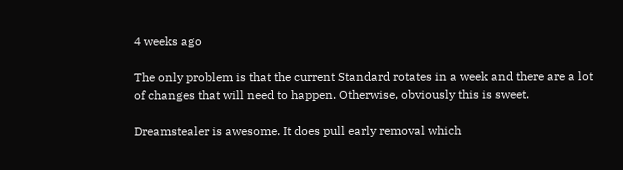4 weeks ago

The only problem is that the current Standard rotates in a week and there are a lot of changes that will need to happen. Otherwise, obviously this is sweet.

Dreamstealer is awesome. It does pull early removal which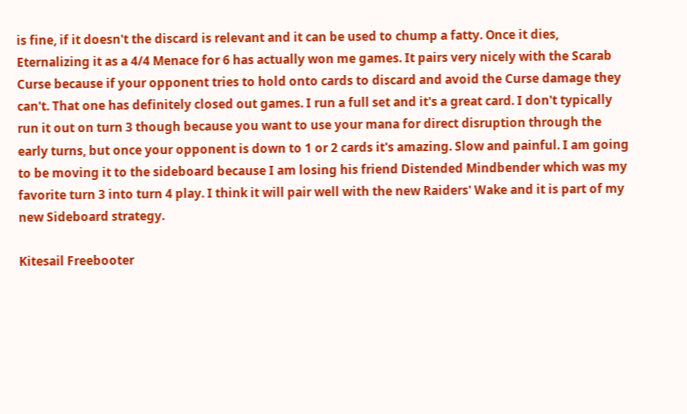is fine, if it doesn't the discard is relevant and it can be used to chump a fatty. Once it dies, Eternalizing it as a 4/4 Menace for 6 has actually won me games. It pairs very nicely with the Scarab Curse because if your opponent tries to hold onto cards to discard and avoid the Curse damage they can't. That one has definitely closed out games. I run a full set and it's a great card. I don't typically run it out on turn 3 though because you want to use your mana for direct disruption through the early turns, but once your opponent is down to 1 or 2 cards it's amazing. Slow and painful. I am going to be moving it to the sideboard because I am losing his friend Distended Mindbender which was my favorite turn 3 into turn 4 play. I think it will pair well with the new Raiders' Wake and it is part of my new Sideboard strategy.

Kitesail Freebooter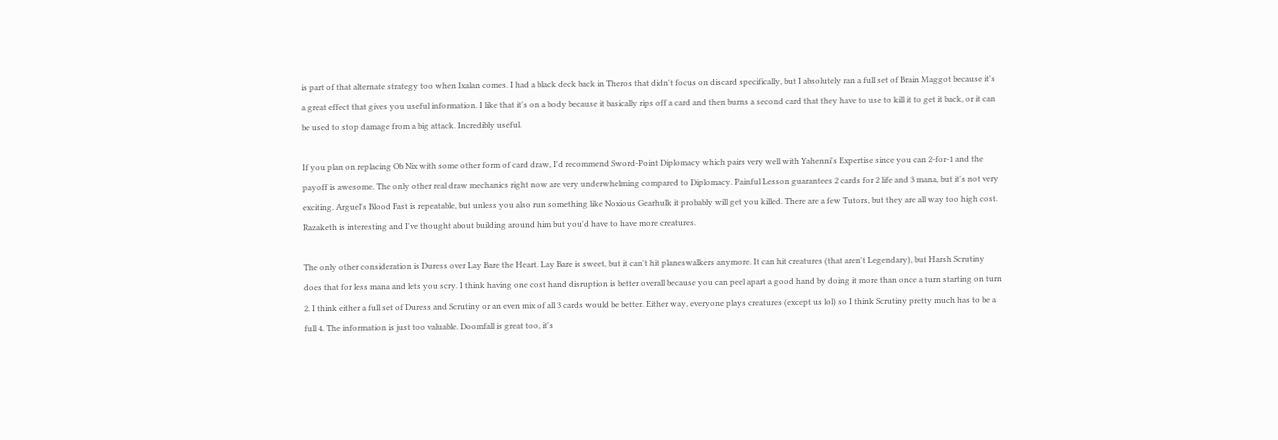is part of that alternate strategy too when Ixalan comes. I had a black deck back in Theros that didn't focus on discard specifically, but I absolutely ran a full set of Brain Maggot because it's a great effect that gives you useful information. I like that it's on a body because it basically rips off a card and then burns a second card that they have to use to kill it to get it back, or it can be used to stop damage from a big attack. Incredibly useful.

If you plan on replacing Ob Nix with some other form of card draw, I'd recommend Sword-Point Diplomacy which pairs very well with Yahenni's Expertise since you can 2-for-1 and the payoff is awesome. The only other real draw mechanics right now are very underwhelming compared to Diplomacy. Painful Lesson guarantees 2 cards for 2 life and 3 mana, but it's not very exciting. Arguel's Blood Fast is repeatable, but unless you also run something like Noxious Gearhulk it probably will get you killed. There are a few Tutors, but they are all way too high cost. Razaketh is interesting and I've thought about building around him but you'd have to have more creatures.

The only other consideration is Duress over Lay Bare the Heart. Lay Bare is sweet, but it can't hit planeswalkers anymore. It can hit creatures (that aren't Legendary), but Harsh Scrutiny does that for less mana and lets you scry. I think having one cost hand disruption is better overall because you can peel apart a good hand by doing it more than once a turn starting on turn 2. I think either a full set of Duress and Scrutiny or an even mix of all 3 cards would be better. Either way, everyone plays creatures (except us lol) so I think Scrutiny pretty much has to be a full 4. The information is just too valuable. Doomfall is great too, it's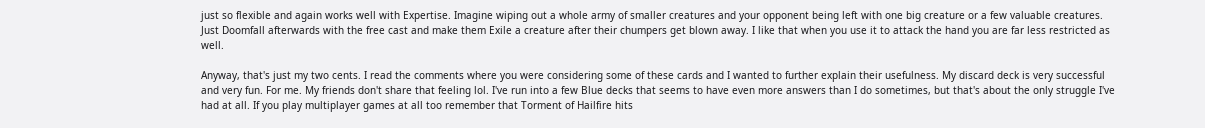just so flexible and again works well with Expertise. Imagine wiping out a whole army of smaller creatures and your opponent being left with one big creature or a few valuable creatures. Just Doomfall afterwards with the free cast and make them Exile a creature after their chumpers get blown away. I like that when you use it to attack the hand you are far less restricted as well.

Anyway, that's just my two cents. I read the comments where you were considering some of these cards and I wanted to further explain their usefulness. My discard deck is very successful and very fun. For me. My friends don't share that feeling lol. I've run into a few Blue decks that seems to have even more answers than I do sometimes, but that's about the only struggle I've had at all. If you play multiplayer games at all too remember that Torment of Hailfire hits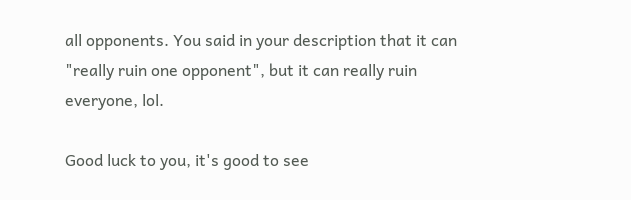all opponents. You said in your description that it can "really ruin one opponent", but it can really ruin everyone, lol.

Good luck to you, it's good to see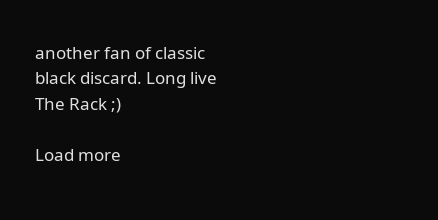another fan of classic black discard. Long live The Rack ;)

Load more